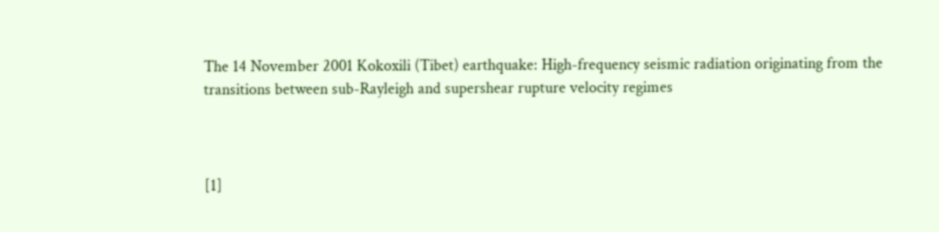The 14 November 2001 Kokoxili (Tibet) earthquake: High-frequency seismic radiation originating from the transitions between sub-Rayleigh and supershear rupture velocity regimes



[1]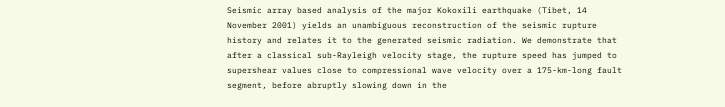Seismic array based analysis of the major Kokoxili earthquake (Tibet, 14 November 2001) yields an unambiguous reconstruction of the seismic rupture history and relates it to the generated seismic radiation. We demonstrate that after a classical sub-Rayleigh velocity stage, the rupture speed has jumped to supershear values close to compressional wave velocity over a 175-km-long fault segment, before abruptly slowing down in the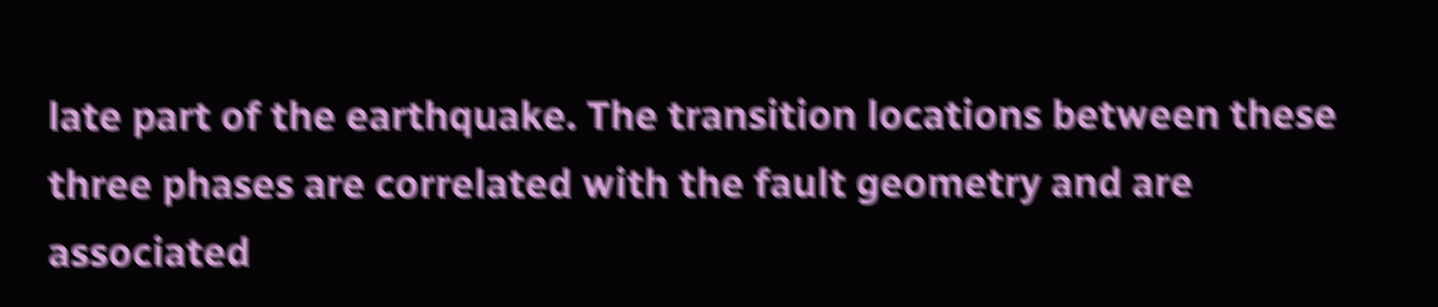late part of the earthquake. The transition locations between these three phases are correlated with the fault geometry and are associated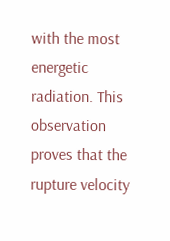with the most energetic radiation. This observation proves that the rupture velocity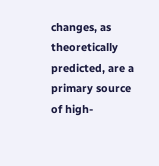changes, as theoretically predicted, are a primary source of high-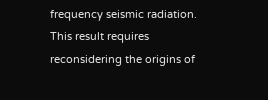frequency seismic radiation. This result requires reconsidering the origins of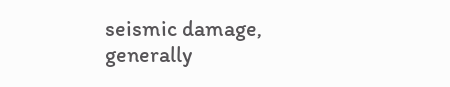seismic damage, generally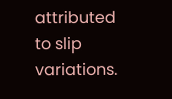attributed to slip variations.